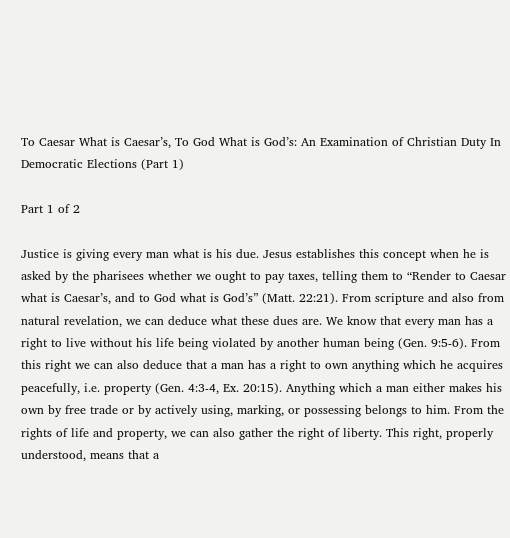To Caesar What is Caesar’s, To God What is God’s: An Examination of Christian Duty In Democratic Elections (Part 1)

Part 1 of 2

Justice is giving every man what is his due. Jesus establishes this concept when he is asked by the pharisees whether we ought to pay taxes, telling them to “Render to Caesar what is Caesar’s, and to God what is God’s” (Matt. 22:21). From scripture and also from natural revelation, we can deduce what these dues are. We know that every man has a right to live without his life being violated by another human being (Gen. 9:5-6). From this right we can also deduce that a man has a right to own anything which he acquires peacefully, i.e. property (Gen. 4:3-4, Ex. 20:15). Anything which a man either makes his own by free trade or by actively using, marking, or possessing belongs to him. From the rights of life and property, we can also gather the right of liberty. This right, properly understood, means that a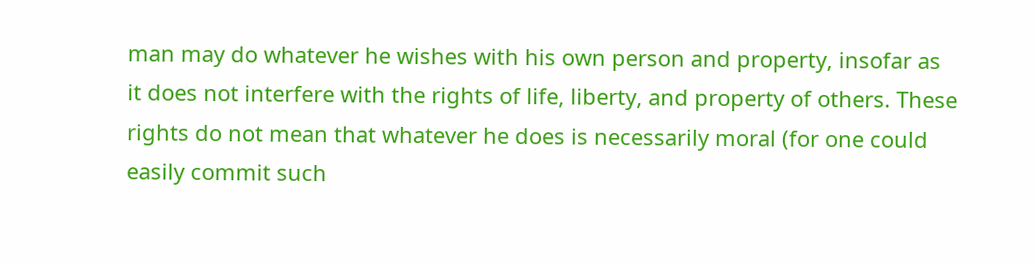man may do whatever he wishes with his own person and property, insofar as it does not interfere with the rights of life, liberty, and property of others. These rights do not mean that whatever he does is necessarily moral (for one could easily commit such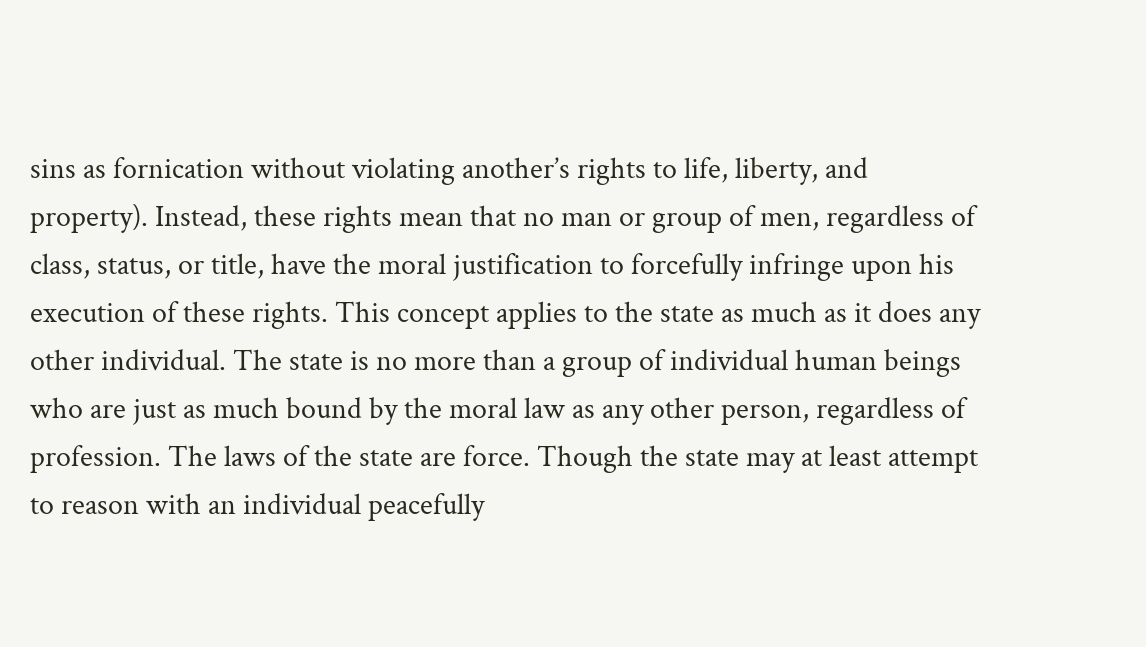sins as fornication without violating another’s rights to life, liberty, and property). Instead, these rights mean that no man or group of men, regardless of class, status, or title, have the moral justification to forcefully infringe upon his execution of these rights. This concept applies to the state as much as it does any other individual. The state is no more than a group of individual human beings who are just as much bound by the moral law as any other person, regardless of profession. The laws of the state are force. Though the state may at least attempt to reason with an individual peacefully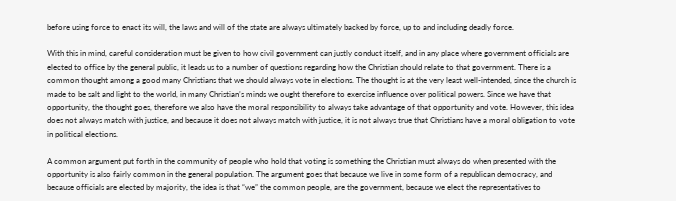before using force to enact its will, the laws and will of the state are always ultimately backed by force, up to and including deadly force.

With this in mind, careful consideration must be given to how civil government can justly conduct itself, and in any place where government officials are elected to office by the general public, it leads us to a number of questions regarding how the Christian should relate to that government. There is a common thought among a good many Christians that we should always vote in elections. The thought is at the very least well-intended, since the church is made to be salt and light to the world, in many Christian’s minds we ought therefore to exercise influence over political powers. Since we have that opportunity, the thought goes, therefore we also have the moral responsibility to always take advantage of that opportunity and vote. However, this idea does not always match with justice, and because it does not always match with justice, it is not always true that Christians have a moral obligation to vote in political elections.

A common argument put forth in the community of people who hold that voting is something the Christian must always do when presented with the opportunity is also fairly common in the general population. The argument goes that because we live in some form of a republican democracy, and because officials are elected by majority, the idea is that “we” the common people, are the government, because we elect the representatives to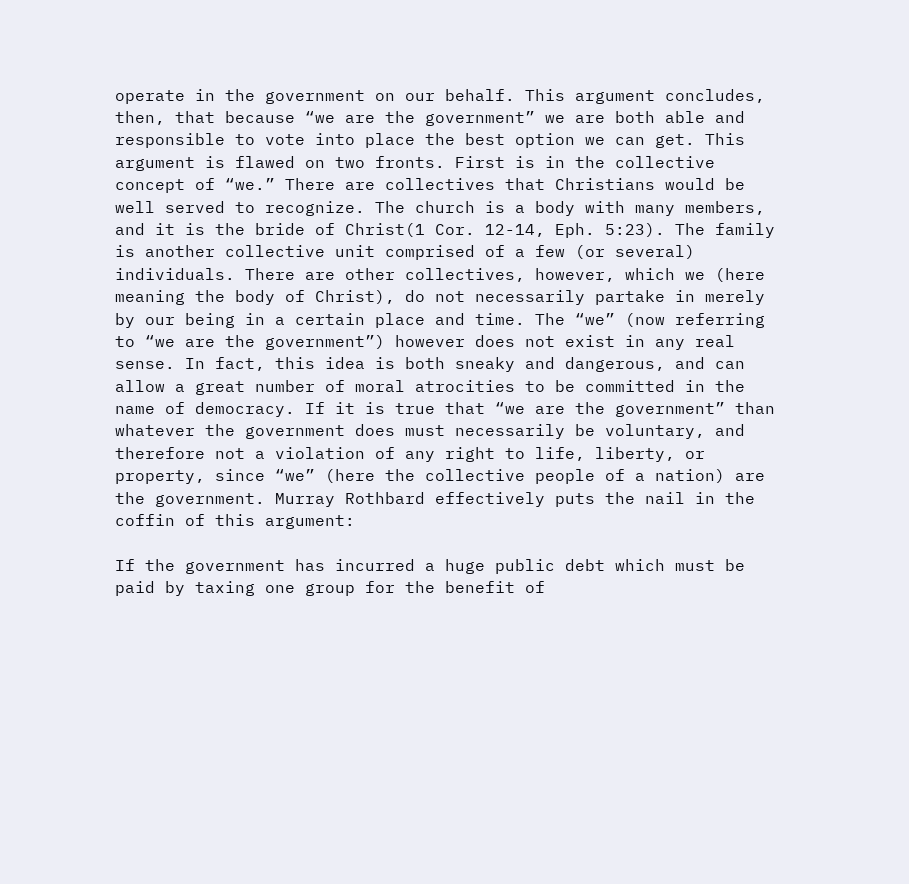operate in the government on our behalf. This argument concludes, then, that because “we are the government” we are both able and responsible to vote into place the best option we can get. This argument is flawed on two fronts. First is in the collective concept of “we.” There are collectives that Christians would be well served to recognize. The church is a body with many members, and it is the bride of Christ(1 Cor. 12-14, Eph. 5:23). The family is another collective unit comprised of a few (or several) individuals. There are other collectives, however, which we (here meaning the body of Christ), do not necessarily partake in merely by our being in a certain place and time. The “we” (now referring to “we are the government”) however does not exist in any real sense. In fact, this idea is both sneaky and dangerous, and can allow a great number of moral atrocities to be committed in the name of democracy. If it is true that “we are the government” than whatever the government does must necessarily be voluntary, and therefore not a violation of any right to life, liberty, or property, since “we” (here the collective people of a nation) are the government. Murray Rothbard effectively puts the nail in the coffin of this argument:

If the government has incurred a huge public debt which must be paid by taxing one group for the benefit of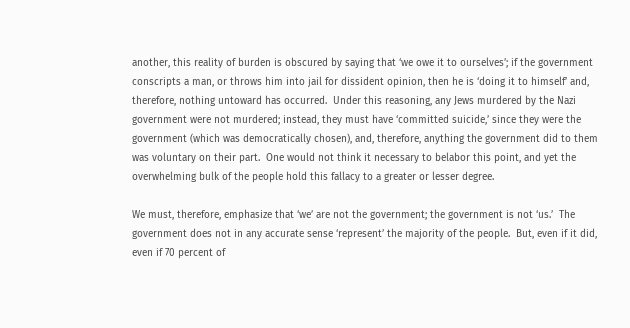another, this reality of burden is obscured by saying that ‘we owe it to ourselves’; if the government conscripts a man, or throws him into jail for dissident opinion, then he is ‘doing it to himself’ and, therefore, nothing untoward has occurred.  Under this reasoning, any Jews murdered by the Nazi government were not murdered; instead, they must have ‘committed suicide,’ since they were the government (which was democratically chosen), and, therefore, anything the government did to them was voluntary on their part.  One would not think it necessary to belabor this point, and yet the overwhelming bulk of the people hold this fallacy to a greater or lesser degree.

We must, therefore, emphasize that ‘we’ are not the government; the government is not ‘us.’  The government does not in any accurate sense ‘represent’ the majority of the people.  But, even if it did, even if 70 percent of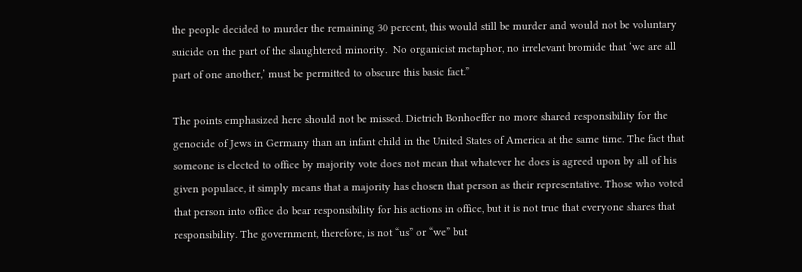the people decided to murder the remaining 30 percent, this would still be murder and would not be voluntary suicide on the part of the slaughtered minority.  No organicist metaphor, no irrelevant bromide that ‘we are all part of one another,’ must be permitted to obscure this basic fact.”

The points emphasized here should not be missed. Dietrich Bonhoeffer no more shared responsibility for the genocide of Jews in Germany than an infant child in the United States of America at the same time. The fact that someone is elected to office by majority vote does not mean that whatever he does is agreed upon by all of his given populace, it simply means that a majority has chosen that person as their representative. Those who voted that person into office do bear responsibility for his actions in office, but it is not true that everyone shares that responsibility. The government, therefore, is not “us” or “we” but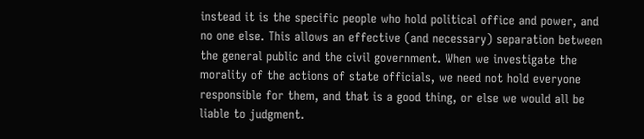instead it is the specific people who hold political office and power, and no one else. This allows an effective (and necessary) separation between the general public and the civil government. When we investigate the morality of the actions of state officials, we need not hold everyone responsible for them, and that is a good thing, or else we would all be liable to judgment.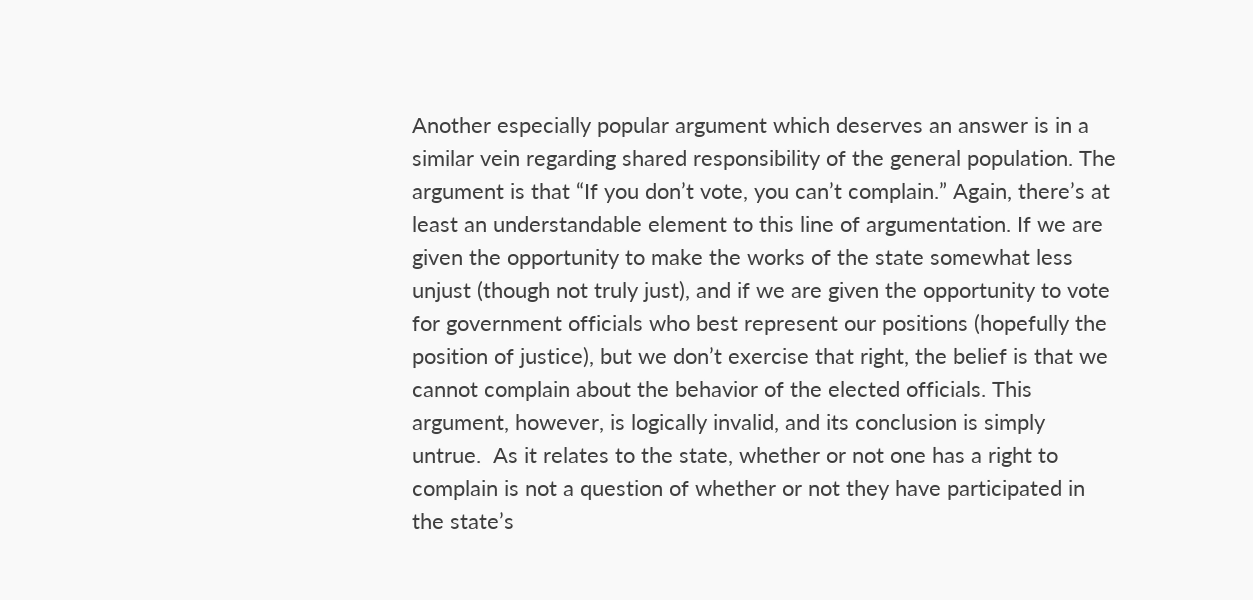Another especially popular argument which deserves an answer is in a similar vein regarding shared responsibility of the general population. The argument is that “If you don’t vote, you can’t complain.” Again, there’s at least an understandable element to this line of argumentation. If we are given the opportunity to make the works of the state somewhat less unjust (though not truly just), and if we are given the opportunity to vote for government officials who best represent our positions (hopefully the position of justice), but we don’t exercise that right, the belief is that we cannot complain about the behavior of the elected officials. This argument, however, is logically invalid, and its conclusion is simply untrue.  As it relates to the state, whether or not one has a right to complain is not a question of whether or not they have participated in the state’s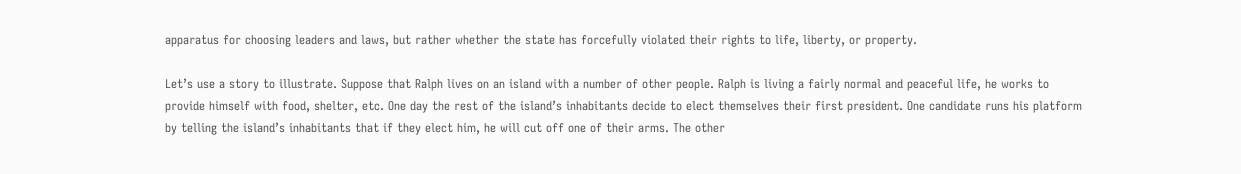apparatus for choosing leaders and laws, but rather whether the state has forcefully violated their rights to life, liberty, or property.

Let’s use a story to illustrate. Suppose that Ralph lives on an island with a number of other people. Ralph is living a fairly normal and peaceful life, he works to provide himself with food, shelter, etc. One day the rest of the island’s inhabitants decide to elect themselves their first president. One candidate runs his platform by telling the island’s inhabitants that if they elect him, he will cut off one of their arms. The other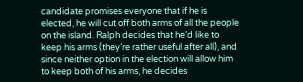candidate promises everyone that if he is elected, he will cut off both arms of all the people on the island. Ralph decides that he’d like to keep his arms (they’re rather useful after all), and since neither option in the election will allow him to keep both of his arms, he decides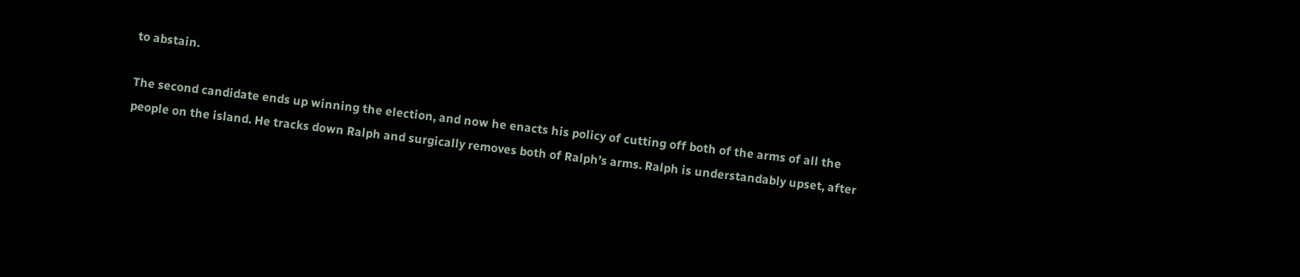to abstain.

The second candidate ends up winning the election, and now he enacts his policy of cutting off both of the arms of all the people on the island. He tracks down Ralph and surgically removes both of Ralph’s arms. Ralph is understandably upset, after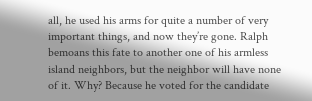all, he used his arms for quite a number of very important things, and now they’re gone. Ralph bemoans this fate to another one of his armless island neighbors, but the neighbor will have none of it. Why? Because he voted for the candidate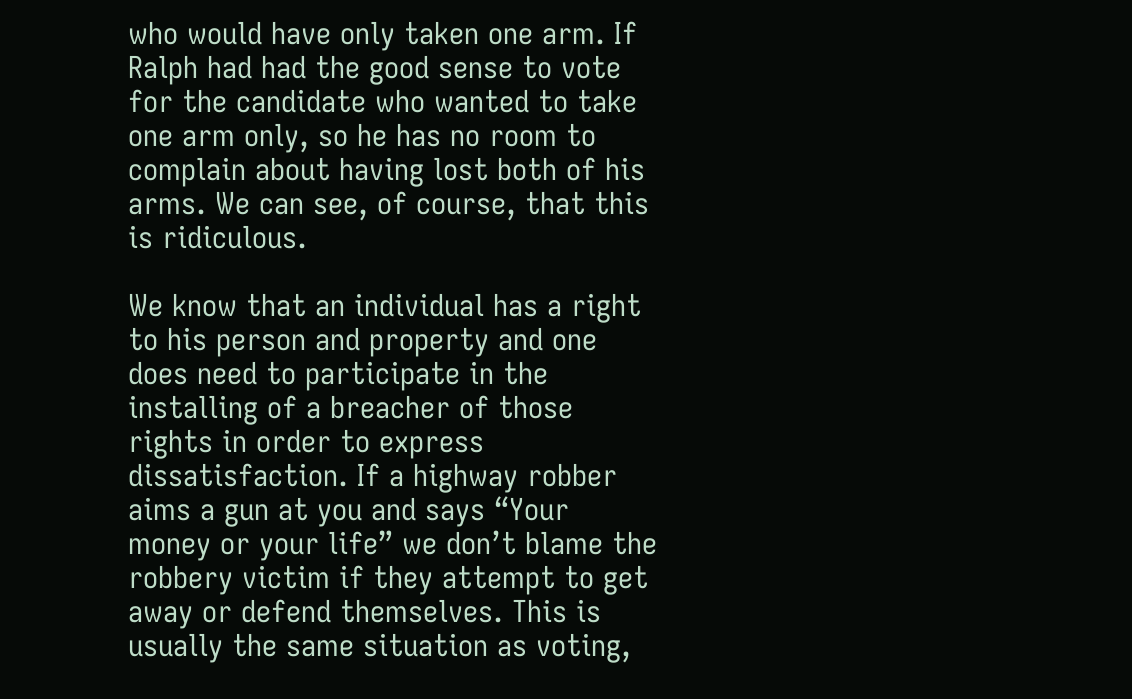who would have only taken one arm. If Ralph had had the good sense to vote for the candidate who wanted to take one arm only, so he has no room to complain about having lost both of his arms. We can see, of course, that this is ridiculous.

We know that an individual has a right to his person and property and one does need to participate in the installing of a breacher of those rights in order to express dissatisfaction. If a highway robber aims a gun at you and says “Your money or your life” we don’t blame the robbery victim if they attempt to get away or defend themselves. This is usually the same situation as voting,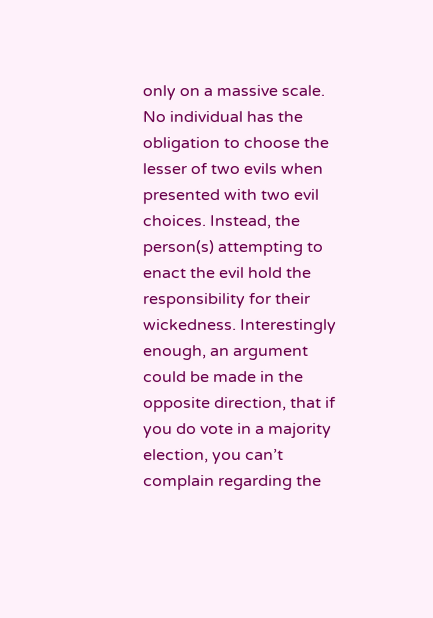only on a massive scale. No individual has the obligation to choose the lesser of two evils when presented with two evil choices. Instead, the person(s) attempting to enact the evil hold the responsibility for their wickedness. Interestingly enough, an argument could be made in the opposite direction, that if you do vote in a majority election, you can’t complain regarding the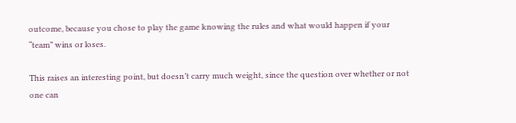outcome, because you chose to play the game knowing the rules and what would happen if your “team” wins or loses.

This raises an interesting point, but doesn’t carry much weight, since the question over whether or not one can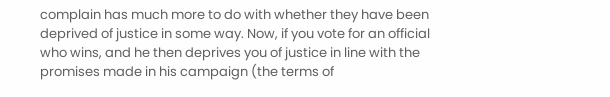complain has much more to do with whether they have been deprived of justice in some way. Now, if you vote for an official who wins, and he then deprives you of justice in line with the promises made in his campaign (the terms of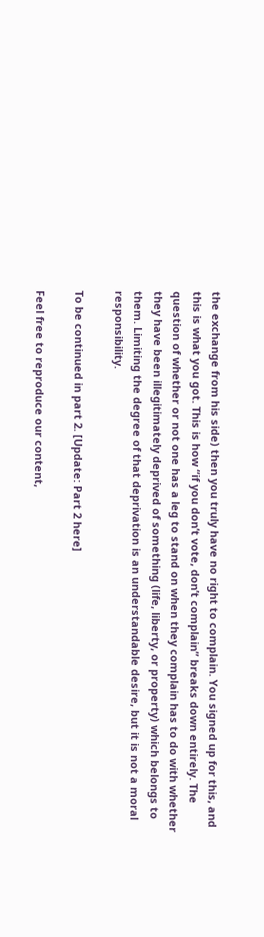the exchange from his side) then you truly have no right to complain. You signed up for this, and this is what you got. This is how “if you don’t vote, don’t complain” breaks down entirely. The question of whether or not one has a leg to stand on when they complain has to do with whether they have been illegitimately deprived of something (life, liberty, or property) which belongs to them. Limiting the degree of that deprivation is an understandable desire, but it is not a moral responsibility.

To be continued in part 2. [Update: Part 2 here]

Feel free to reproduce our content,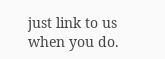just link to us when you do.